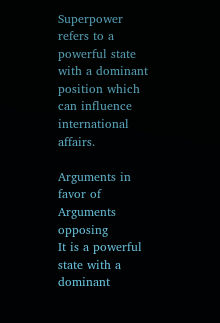Superpower refers to a powerful state with a dominant position which can influence international affairs.

Arguments in favor of Arguments opposing
It is a powerful state with a dominant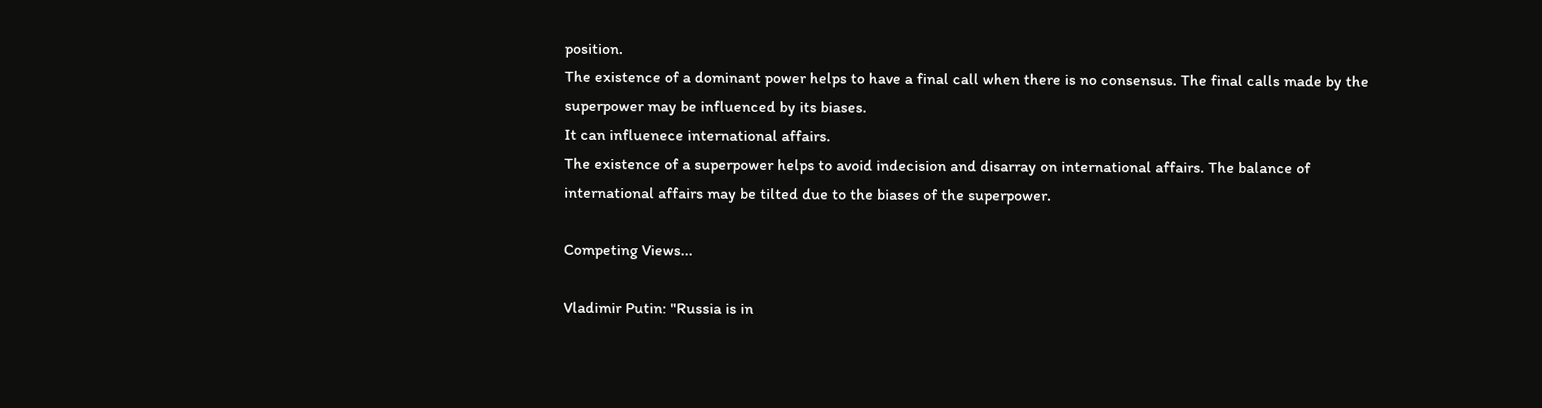position.
The existence of a dominant power helps to have a final call when there is no consensus. The final calls made by the superpower may be influenced by its biases.
It can influenece international affairs.
The existence of a superpower helps to avoid indecision and disarray on international affairs. The balance of international affairs may be tilted due to the biases of the superpower.

Competing Views...

Vladimir Putin: "Russia is in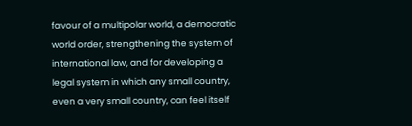favour of a multipolar world, a democratic world order, strengthening the system of international law, and for developing a legal system in which any small country, even a very small country, can feel itself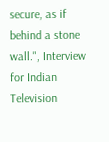secure, as if behind a stone wall.", Interview for Indian Television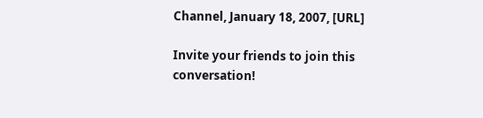Channel, January 18, 2007, [URL]

Invite your friends to join this conversation!